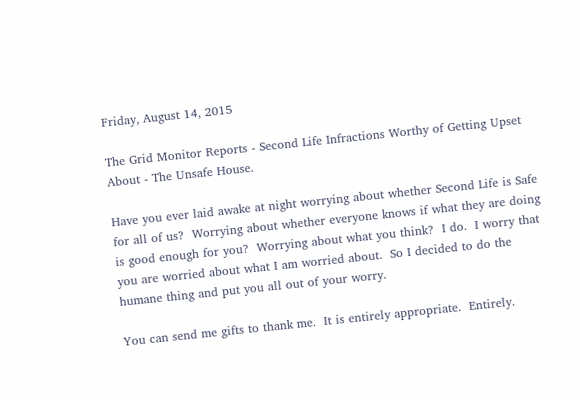Friday, August 14, 2015

The Grid Monitor Reports - Second Life Infractions Worthy of Getting Upset About - The Unsafe House.

Have you ever laid awake at night worrying about whether Second Life is Safe for all of us?  Worrying about whether everyone knows if what they are doing is good enough for you?  Worrying about what you think?  I do.  I worry that you are worried about what I am worried about.  So I decided to do the humane thing and put you all out of your worry.

You can send me gifts to thank me.  It is entirely appropriate.  Entirely.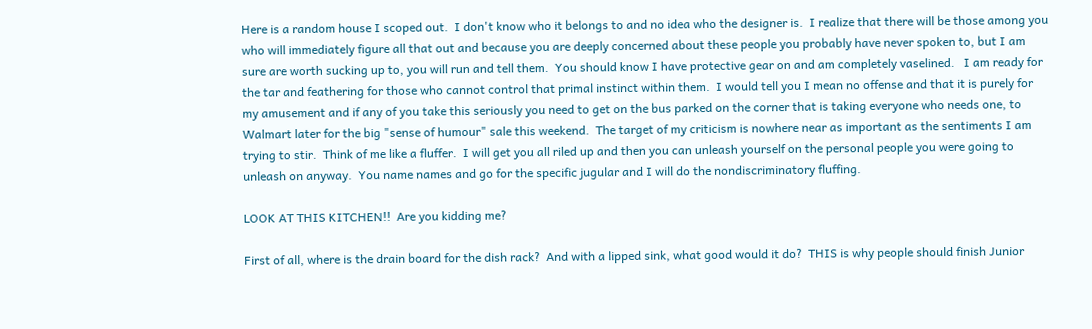Here is a random house I scoped out.  I don't know who it belongs to and no idea who the designer is.  I realize that there will be those among you who will immediately figure all that out and because you are deeply concerned about these people you probably have never spoken to, but I am sure are worth sucking up to, you will run and tell them.  You should know I have protective gear on and am completely vaselined.   I am ready for the tar and feathering for those who cannot control that primal instinct within them.  I would tell you I mean no offense and that it is purely for my amusement and if any of you take this seriously you need to get on the bus parked on the corner that is taking everyone who needs one, to Walmart later for the big "sense of humour" sale this weekend.  The target of my criticism is nowhere near as important as the sentiments I am trying to stir.  Think of me like a fluffer.  I will get you all riled up and then you can unleash yourself on the personal people you were going to unleash on anyway.  You name names and go for the specific jugular and I will do the nondiscriminatory fluffing.

LOOK AT THIS KITCHEN!!  Are you kidding me?

First of all, where is the drain board for the dish rack?  And with a lipped sink, what good would it do?  THIS is why people should finish Junior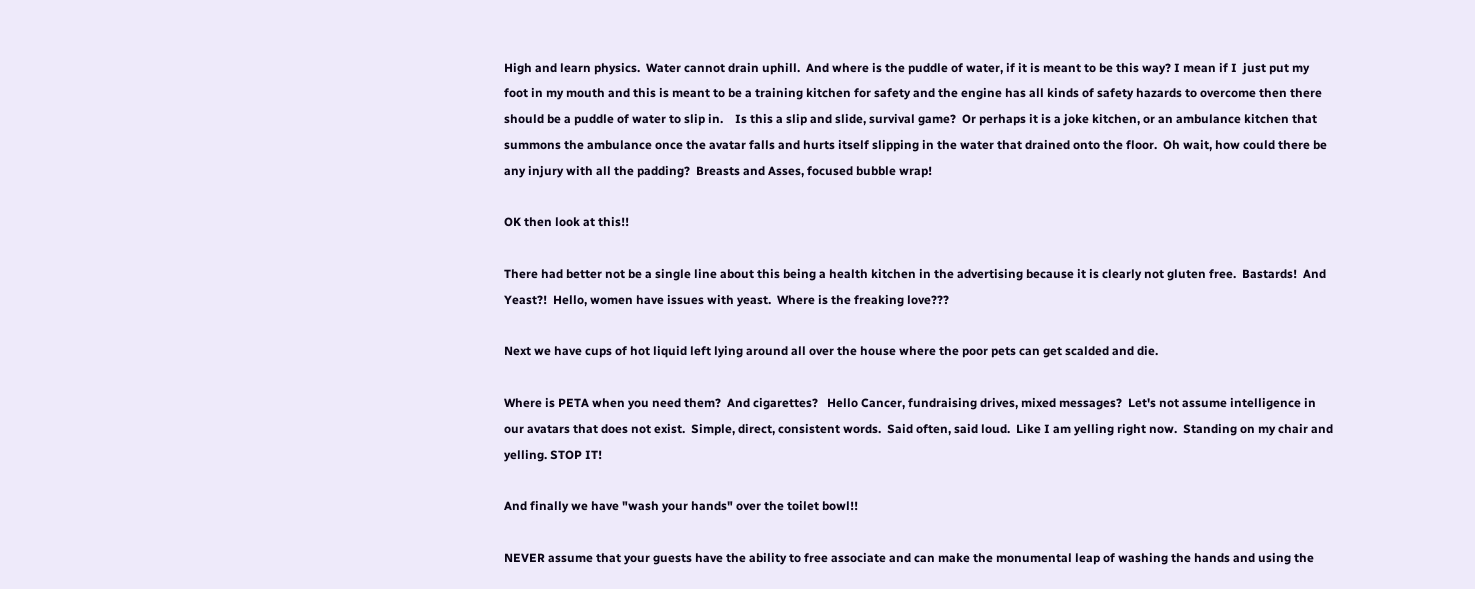High and learn physics.  Water cannot drain uphill.  And where is the puddle of water, if it is meant to be this way? I mean if I  just put my foot in my mouth and this is meant to be a training kitchen for safety and the engine has all kinds of safety hazards to overcome then there should be a puddle of water to slip in.    Is this a slip and slide, survival game?  Or perhaps it is a joke kitchen, or an ambulance kitchen that summons the ambulance once the avatar falls and hurts itself slipping in the water that drained onto the floor.  Oh wait, how could there be any injury with all the padding?  Breasts and Asses, focused bubble wrap!

OK then look at this!!

There had better not be a single line about this being a health kitchen in the advertising because it is clearly not gluten free.  Bastards!  And Yeast?!  Hello, women have issues with yeast.  Where is the freaking love???

Next we have cups of hot liquid left lying around all over the house where the poor pets can get scalded and die.

Where is PETA when you need them?  And cigarettes?   Hello Cancer, fundraising drives, mixed messages?  Let's not assume intelligence in our avatars that does not exist.  Simple, direct, consistent words.  Said often, said loud.  Like I am yelling right now.  Standing on my chair and yelling. STOP IT!

And finally we have "wash your hands" over the toilet bowl!!

NEVER assume that your guests have the ability to free associate and can make the monumental leap of washing the hands and using the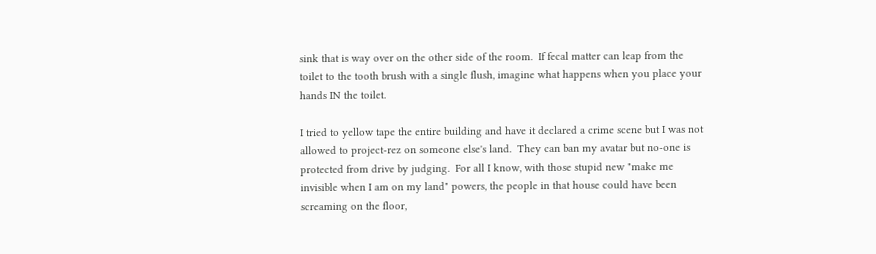sink that is way over on the other side of the room.  If fecal matter can leap from the toilet to the tooth brush with a single flush, imagine what happens when you place your hands IN the toilet.

I tried to yellow tape the entire building and have it declared a crime scene but I was not allowed to project-rez on someone else's land.  They can ban my avatar but no-one is protected from drive by judging.  For all I know, with those stupid new "make me invisible when I am on my land" powers, the people in that house could have been screaming on the floor,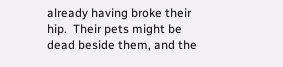already having broke their hip.  Their pets might be dead beside them, and the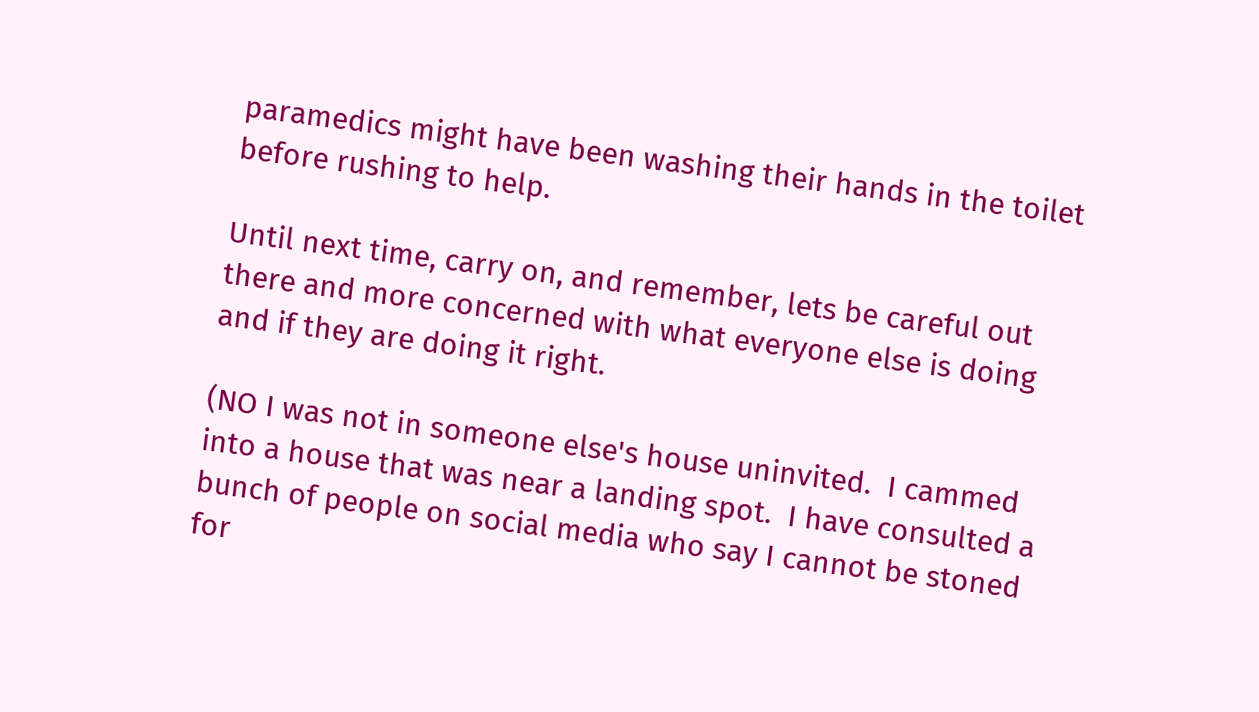paramedics might have been washing their hands in the toilet before rushing to help.

Until next time, carry on, and remember, lets be careful out there and more concerned with what everyone else is doing and if they are doing it right.

(NO I was not in someone else's house uninvited.  I cammed into a house that was near a landing spot.  I have consulted a bunch of people on social media who say I cannot be stoned for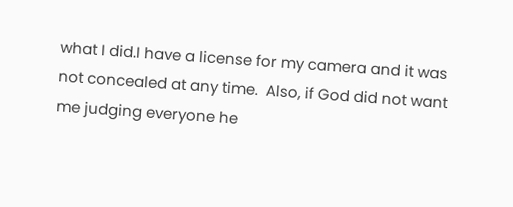what I did.I have a license for my camera and it was not concealed at any time.  Also, if God did not want me judging everyone he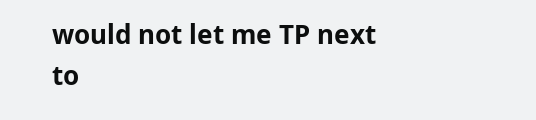would not let me TP next to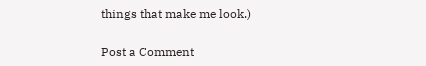things that make me look.)

Post a Comment